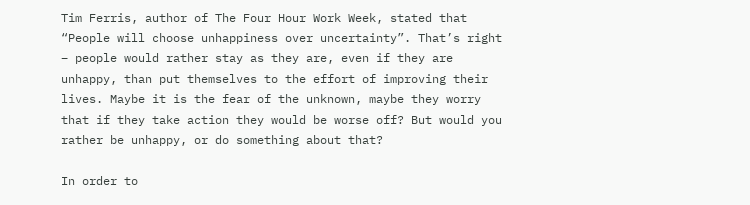Tim Ferris, author of The Four Hour Work Week, stated that “People will choose unhappiness over uncertainty”. That’s right – people would rather stay as they are, even if they are unhappy, than put themselves to the effort of improving their lives. Maybe it is the fear of the unknown, maybe they worry that if they take action they would be worse off? But would you rather be unhappy, or do something about that?

In order to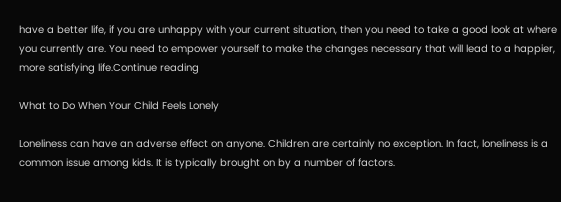have a better life, if you are unhappy with your current situation, then you need to take a good look at where you currently are. You need to empower yourself to make the changes necessary that will lead to a happier, more satisfying life.Continue reading

What to Do When Your Child Feels Lonely

Loneliness can have an adverse effect on anyone. Children are certainly no exception. In fact, loneliness is a common issue among kids. It is typically brought on by a number of factors.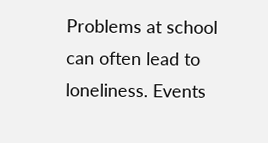Problems at school can often lead to loneliness. Events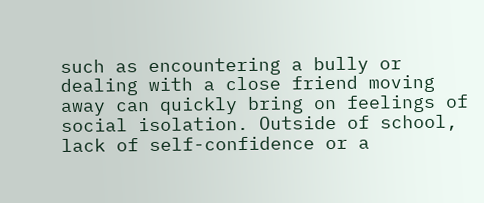such as encountering a bully or dealing with a close friend moving away can quickly bring on feelings of social isolation. Outside of school, lack of self-confidence or a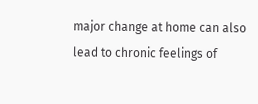major change at home can also lead to chronic feelings of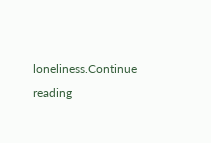loneliness.Continue reading